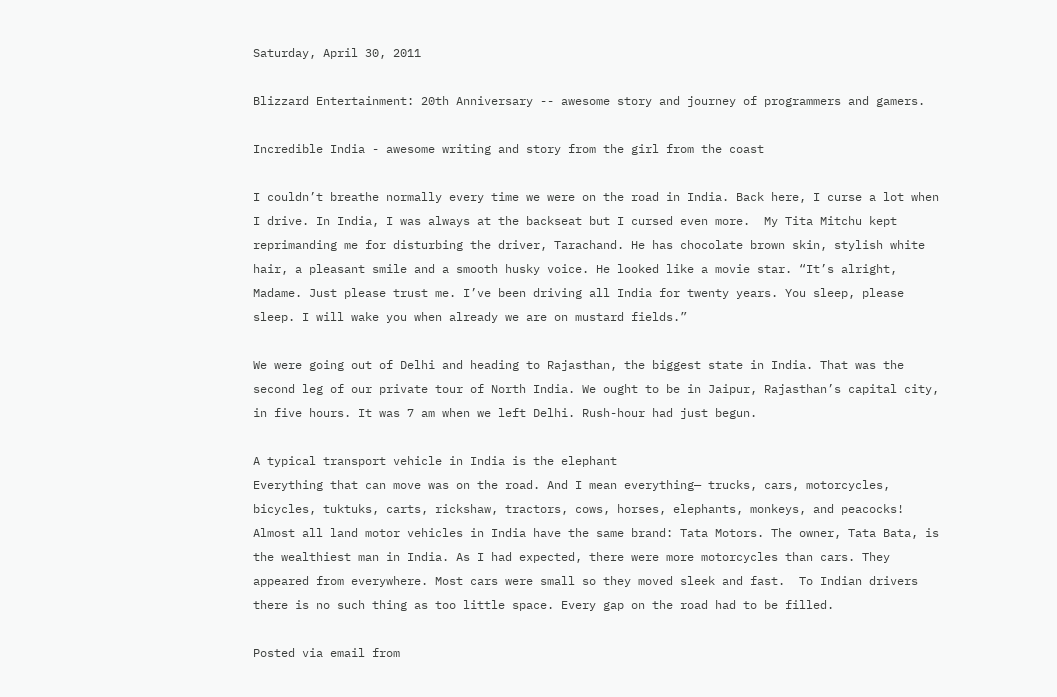Saturday, April 30, 2011

Blizzard Entertainment: 20th Anniversary -- awesome story and journey of programmers and gamers.

Incredible India - awesome writing and story from the girl from the coast

I couldn’t breathe normally every time we were on the road in India. Back here, I curse a lot when I drive. In India, I was always at the backseat but I cursed even more.  My Tita Mitchu kept reprimanding me for disturbing the driver, Tarachand. He has chocolate brown skin, stylish white hair, a pleasant smile and a smooth husky voice. He looked like a movie star. “It’s alright, Madame. Just please trust me. I’ve been driving all India for twenty years. You sleep, please sleep. I will wake you when already we are on mustard fields.”

We were going out of Delhi and heading to Rajasthan, the biggest state in India. That was the second leg of our private tour of North India. We ought to be in Jaipur, Rajasthan’s capital city, in five hours. It was 7 am when we left Delhi. Rush-hour had just begun.

A typical transport vehicle in India is the elephant
Everything that can move was on the road. And I mean everything— trucks, cars, motorcycles, bicycles, tuktuks, carts, rickshaw, tractors, cows, horses, elephants, monkeys, and peacocks! Almost all land motor vehicles in India have the same brand: Tata Motors. The owner, Tata Bata, is the wealthiest man in India. As I had expected, there were more motorcycles than cars. They appeared from everywhere. Most cars were small so they moved sleek and fast.  To Indian drivers there is no such thing as too little space. Every gap on the road had to be filled.

Posted via email from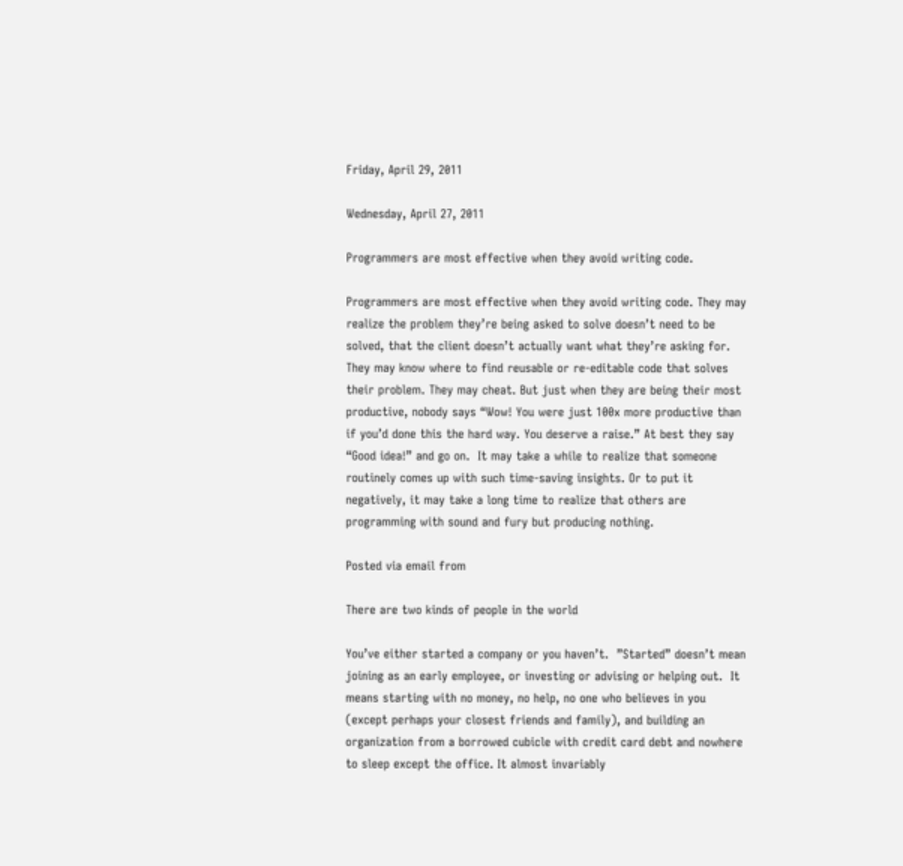Friday, April 29, 2011

Wednesday, April 27, 2011

Programmers are most effective when they avoid writing code.

Programmers are most effective when they avoid writing code. They may realize the problem they’re being asked to solve doesn’t need to be solved, that the client doesn’t actually want what they’re asking for. They may know where to find reusable or re-editable code that solves their problem. They may cheat. But just when they are being their most productive, nobody says “Wow! You were just 100x more productive than if you’d done this the hard way. You deserve a raise.” At best they say “Good idea!” and go on.  It may take a while to realize that someone routinely comes up with such time-saving insights. Or to put it negatively, it may take a long time to realize that others are programming with sound and fury but producing nothing.

Posted via email from

There are two kinds of people in the world

You’ve either started a company or you haven’t.  ”Started” doesn’t mean joining as an early employee, or investing or advising or helping out.  It means starting with no money, no help, no one who believes in you (except perhaps your closest friends and family), and building an organization from a borrowed cubicle with credit card debt and nowhere to sleep except the office. It almost invariably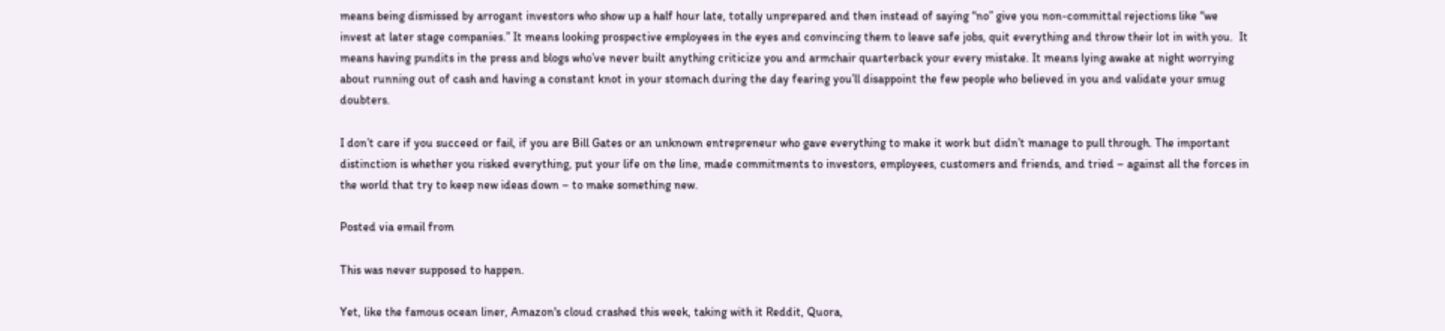means being dismissed by arrogant investors who show up a half hour late, totally unprepared and then instead of saying “no” give you non-committal rejections like “we invest at later stage companies.” It means looking prospective employees in the eyes and convincing them to leave safe jobs, quit everything and throw their lot in with you.  It means having pundits in the press and blogs who’ve never built anything criticize you and armchair quarterback your every mistake. It means lying awake at night worrying about running out of cash and having a constant knot in your stomach during the day fearing you’ll disappoint the few people who believed in you and validate your smug doubters.

I don’t care if you succeed or fail, if you are Bill Gates or an unknown entrepreneur who gave everything to make it work but didn’t manage to pull through. The important distinction is whether you risked everything, put your life on the line, made commitments to investors, employees, customers and friends, and tried – against all the forces in the world that try to keep new ideas down – to make something new.

Posted via email from

This was never supposed to happen.

Yet, like the famous ocean liner, Amazon's cloud crashed this week, taking with it Reddit, Quora,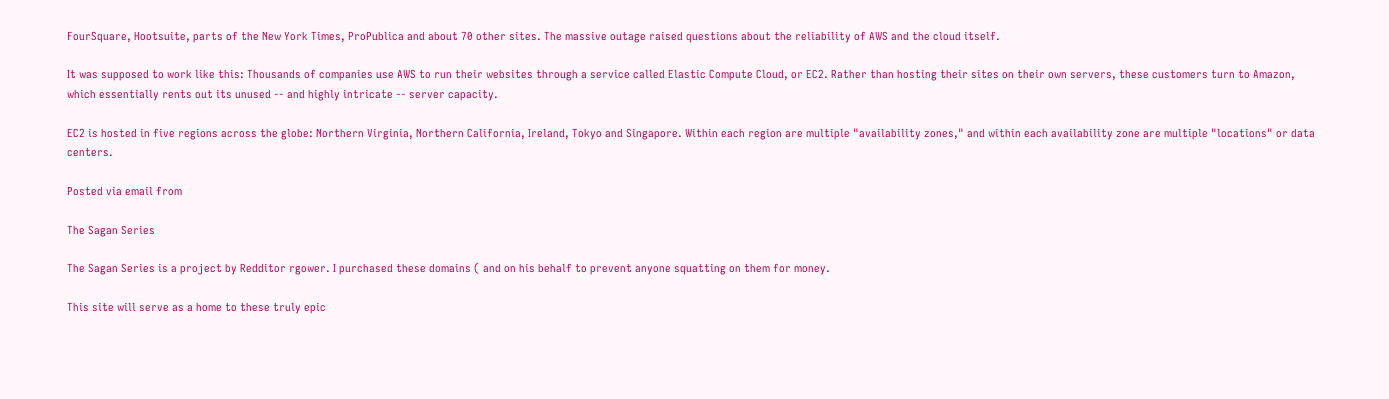FourSquare, Hootsuite, parts of the New York Times, ProPublica and about 70 other sites. The massive outage raised questions about the reliability of AWS and the cloud itself.

It was supposed to work like this: Thousands of companies use AWS to run their websites through a service called Elastic Compute Cloud, or EC2. Rather than hosting their sites on their own servers, these customers turn to Amazon, which essentially rents out its unused -- and highly intricate -- server capacity.

EC2 is hosted in five regions across the globe: Northern Virginia, Northern California, Ireland, Tokyo and Singapore. Within each region are multiple "availability zones," and within each availability zone are multiple "locations" or data centers.

Posted via email from

The Sagan Series

The Sagan Series is a project by Redditor rgower. I purchased these domains ( and on his behalf to prevent anyone squatting on them for money.

This site will serve as a home to these truly epic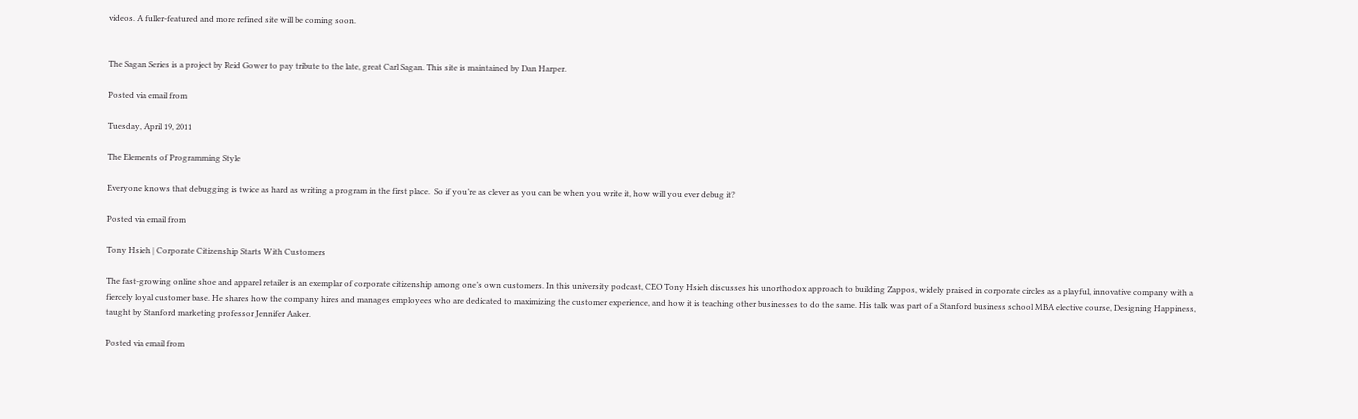videos. A fuller-featured and more refined site will be coming soon.


The Sagan Series is a project by Reid Gower to pay tribute to the late, great Carl Sagan. This site is maintained by Dan Harper.

Posted via email from

Tuesday, April 19, 2011

The Elements of Programming Style

Everyone knows that debugging is twice as hard as writing a program in the first place.  So if you’re as clever as you can be when you write it, how will you ever debug it?

Posted via email from

Tony Hsieh | Corporate Citizenship Starts With Customers

The fast-growing online shoe and apparel retailer is an exemplar of corporate citizenship among one’s own customers. In this university podcast, CEO Tony Hsieh discusses his unorthodox approach to building Zappos, widely praised in corporate circles as a playful, innovative company with a fiercely loyal customer base. He shares how the company hires and manages employees who are dedicated to maximizing the customer experience, and how it is teaching other businesses to do the same. His talk was part of a Stanford business school MBA elective course, Designing Happiness, taught by Stanford marketing professor Jennifer Aaker.

Posted via email from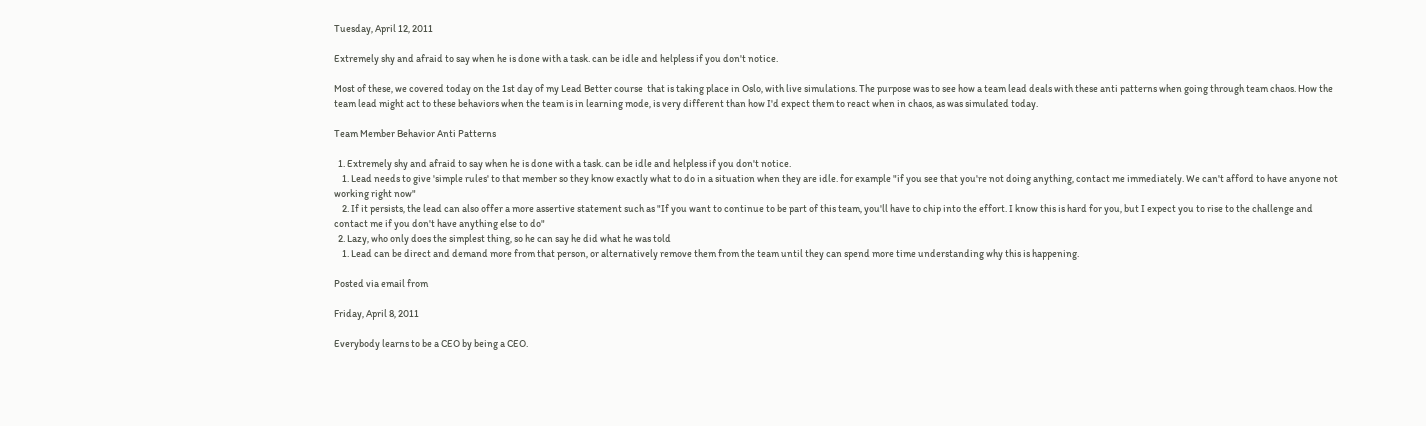Tuesday, April 12, 2011

Extremely shy and afraid to say when he is done with a task. can be idle and helpless if you don't notice.

Most of these, we covered today on the 1st day of my Lead Better course  that is taking place in Oslo, with live simulations. The purpose was to see how a team lead deals with these anti patterns when going through team chaos. How the team lead might act to these behaviors when the team is in learning mode, is very different than how I'd expect them to react when in chaos, as was simulated today.

Team Member Behavior Anti Patterns

  1. Extremely shy and afraid to say when he is done with a task. can be idle and helpless if you don't notice.
    1. Lead needs to give 'simple rules' to that member so they know exactly what to do in a situation when they are idle. for example "if you see that you're not doing anything, contact me immediately. We can't afford to have anyone not working right now"
    2. If it persists, the lead can also offer a more assertive statement such as "If you want to continue to be part of this team, you'll have to chip into the effort. I know this is hard for you, but I expect you to rise to the challenge and contact me if you don't have anything else to do"
  2. Lazy, who only does the simplest thing, so he can say he did what he was told
    1. Lead can be direct and demand more from that person, or alternatively remove them from the team until they can spend more time understanding why this is happening.

Posted via email from

Friday, April 8, 2011

Everybody learns to be a CEO by being a CEO.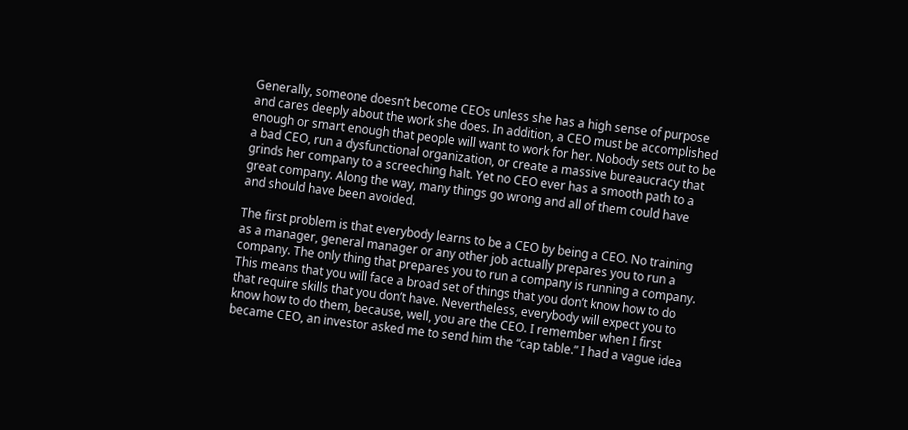Generally, someone doesn’t become CEOs unless she has a high sense of purpose and cares deeply about the work she does. In addition, a CEO must be accomplished enough or smart enough that people will want to work for her. Nobody sets out to be a bad CEO, run a dysfunctional organization, or create a massive bureaucracy that grinds her company to a screeching halt. Yet no CEO ever has a smooth path to a great company. Along the way, many things go wrong and all of them could have and should have been avoided.

The first problem is that everybody learns to be a CEO by being a CEO. No training as a manager, general manager or any other job actually prepares you to run a company. The only thing that prepares you to run a company is running a company. This means that you will face a broad set of things that you don’t know how to do that require skills that you don’t have. Nevertheless, everybody will expect you to know how to do them, because, well, you are the CEO. I remember when I first became CEO, an investor asked me to send him the “cap table.” I had a vague idea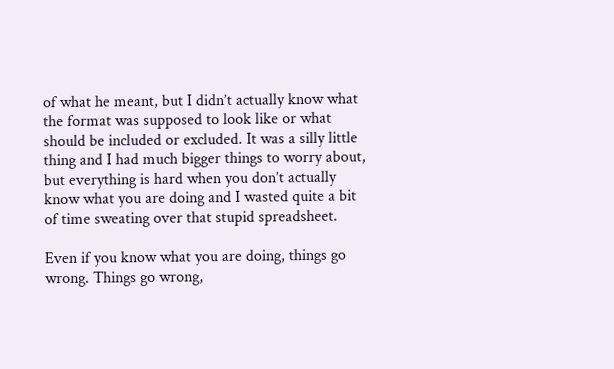of what he meant, but I didn’t actually know what the format was supposed to look like or what should be included or excluded. It was a silly little thing and I had much bigger things to worry about, but everything is hard when you don’t actually know what you are doing and I wasted quite a bit of time sweating over that stupid spreadsheet.

Even if you know what you are doing, things go wrong. Things go wrong,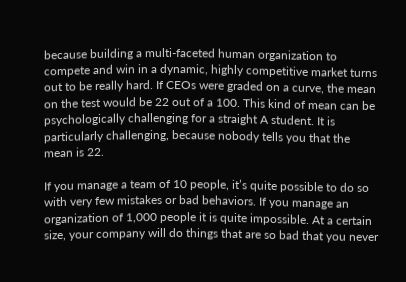because building a multi-faceted human organization to compete and win in a dynamic, highly competitive market turns out to be really hard. If CEOs were graded on a curve, the mean on the test would be 22 out of a 100. This kind of mean can be psychologically challenging for a straight A student. It is particularly challenging, because nobody tells you that the mean is 22.

If you manage a team of 10 people, it’s quite possible to do so with very few mistakes or bad behaviors. If you manage an organization of 1,000 people it is quite impossible. At a certain size, your company will do things that are so bad that you never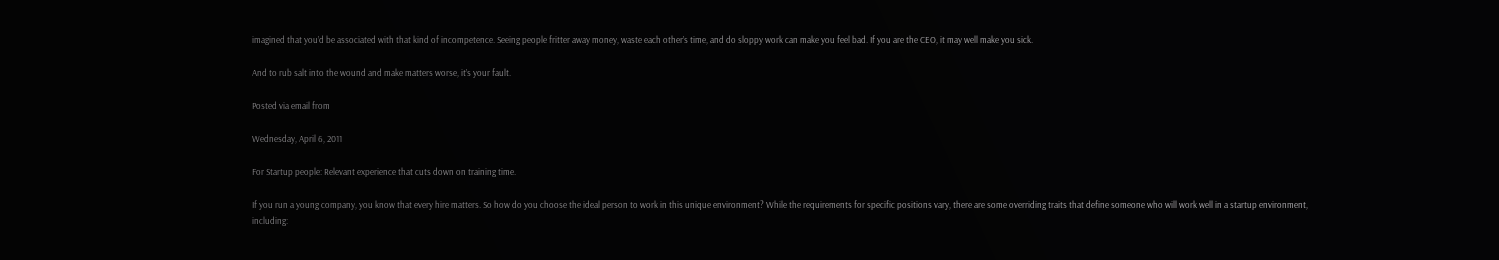imagined that you’d be associated with that kind of incompetence. Seeing people fritter away money, waste each other’s time, and do sloppy work can make you feel bad. If you are the CEO, it may well make you sick.

And to rub salt into the wound and make matters worse, it’s your fault.

Posted via email from

Wednesday, April 6, 2011

For Startup people: Relevant experience that cuts down on training time.

If you run a young company, you know that every hire matters. So how do you choose the ideal person to work in this unique environment? While the requirements for specific positions vary, there are some overriding traits that define someone who will work well in a startup environment, including: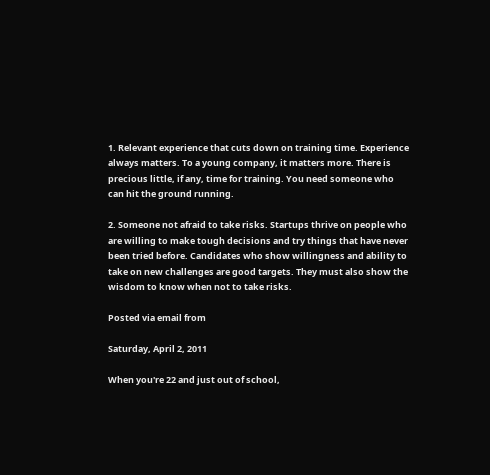1. Relevant experience that cuts down on training time. Experience always matters. To a young company, it matters more. There is precious little, if any, time for training. You need someone who can hit the ground running.

2. Someone not afraid to take risks. Startups thrive on people who are willing to make tough decisions and try things that have never been tried before. Candidates who show willingness and ability to take on new challenges are good targets. They must also show the wisdom to know when not to take risks.

Posted via email from

Saturday, April 2, 2011

When you're 22 and just out of school,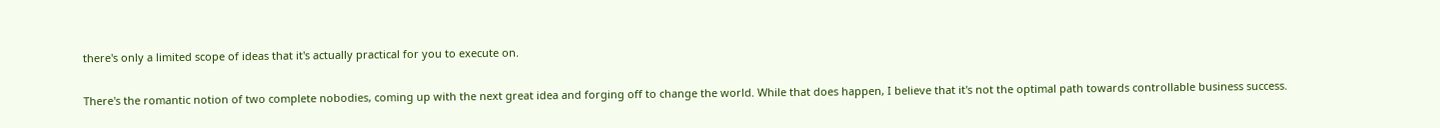there's only a limited scope of ideas that it's actually practical for you to execute on.

There's the romantic notion of two complete nobodies, coming up with the next great idea and forging off to change the world. While that does happen, I believe that it's not the optimal path towards controllable business success.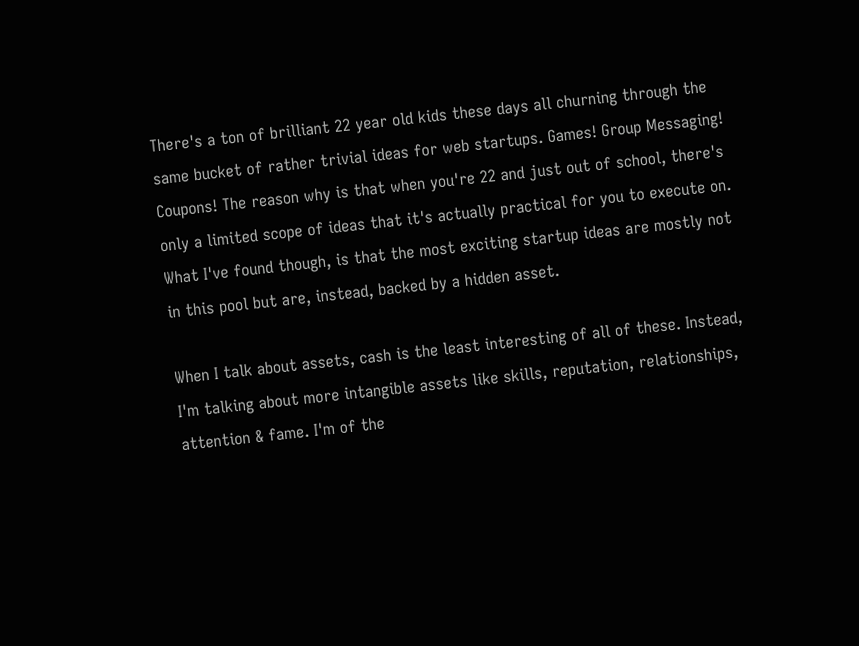There's a ton of brilliant 22 year old kids these days all churning through the same bucket of rather trivial ideas for web startups. Games! Group Messaging! Coupons! The reason why is that when you're 22 and just out of school, there's only a limited scope of ideas that it's actually practical for you to execute on. What I've found though, is that the most exciting startup ideas are mostly not in this pool but are, instead, backed by a hidden asset.

When I talk about assets, cash is the least interesting of all of these. Instead, I'm talking about more intangible assets like skills, reputation, relationships, attention & fame. I'm of the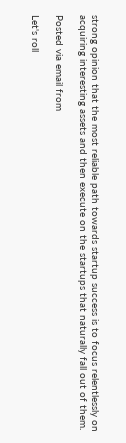strong opinion that the most reliable path towards startup success is to focus relentlessly on acquiring interesting assets and then execute on the startups that naturally fall out of them.

Posted via email from

Let's roll